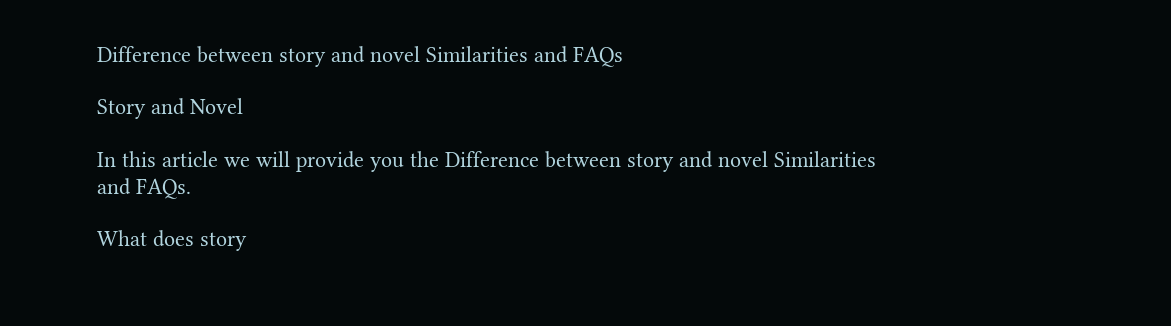Difference between story and novel Similarities and FAQs

Story and Novel

In this article we will provide you the Difference between story and novel Similarities and FAQs.

What does story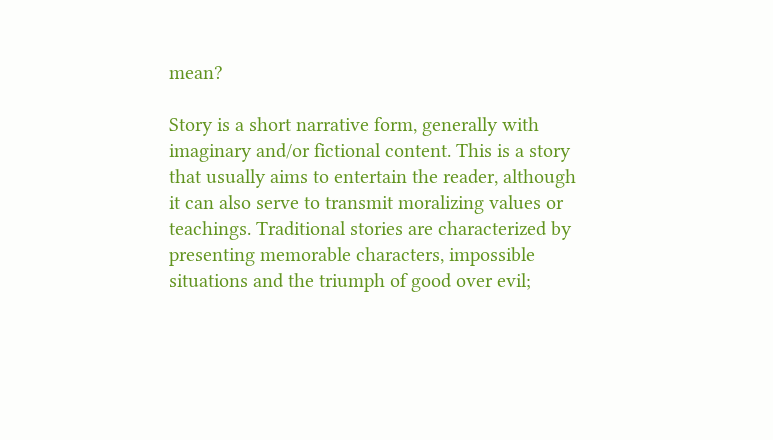mean?

Story is a short narrative form, generally with imaginary and/or fictional content. This is a story that usually aims to entertain the reader, although it can also serve to transmit moralizing values or teachings. Traditional stories are characterized by presenting memorable characters, impossible situations and the triumph of good over evil;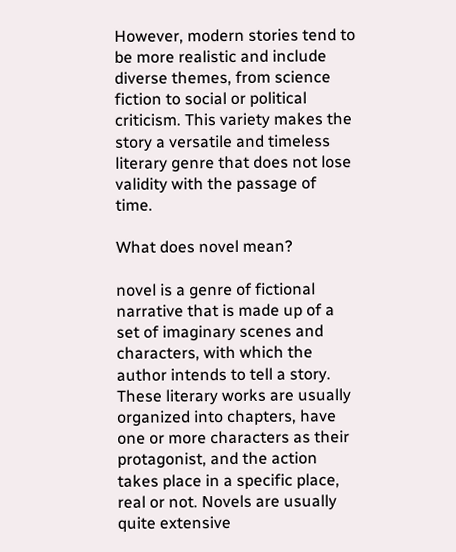However, modern stories tend to be more realistic and include diverse themes, from science fiction to social or political criticism. This variety makes the story a versatile and timeless literary genre that does not lose validity with the passage of time.

What does novel mean?

novel is a genre of fictional narrative that is made up of a set of imaginary scenes and characters, with which the author intends to tell a story. These literary works are usually organized into chapters, have one or more characters as their protagonist, and the action takes place in a specific place, real or not. Novels are usually quite extensive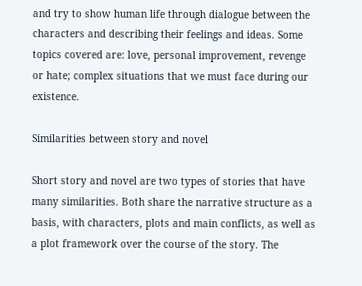and try to show human life through dialogue between the characters and describing their feelings and ideas. Some topics covered are: love, personal improvement, revenge or hate; complex situations that we must face during our existence.

Similarities between story and novel

Short story and novel are two types of stories that have many similarities. Both share the narrative structure as a basis, with characters, plots and main conflicts, as well as a plot framework over the course of the story. The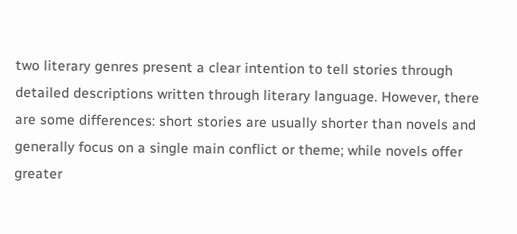two literary genres present a clear intention to tell stories through detailed descriptions written through literary language. However, there are some differences: short stories are usually shorter than novels and generally focus on a single main conflict or theme; while novels offer greater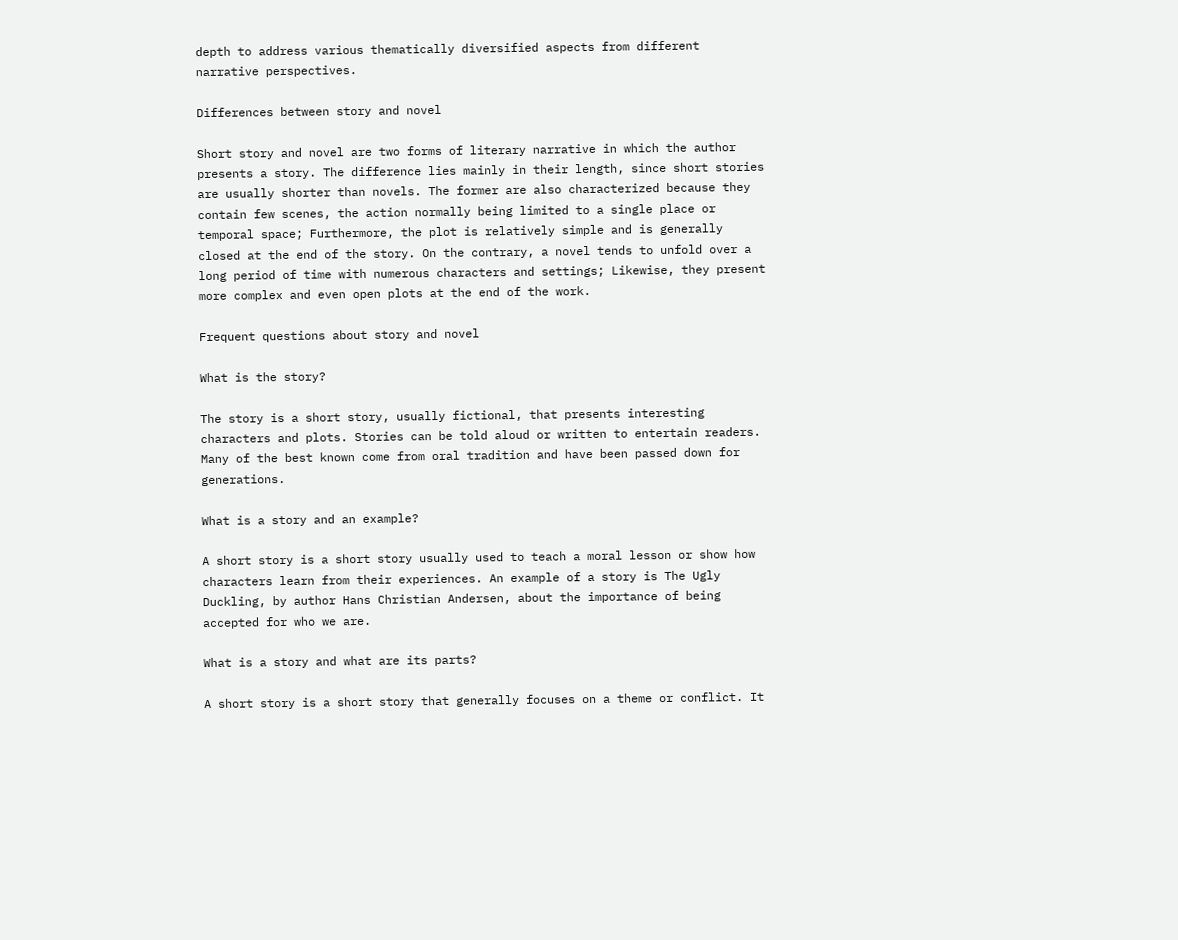depth to address various thematically diversified aspects from different narrative perspectives.

Differences between story and novel

Short story and novel are two forms of literary narrative in which the author presents a story. The difference lies mainly in their length, since short stories are usually shorter than novels. The former are also characterized because they contain few scenes, the action normally being limited to a single place or temporal space; Furthermore, the plot is relatively simple and is generally closed at the end of the story. On the contrary, a novel tends to unfold over a long period of time with numerous characters and settings; Likewise, they present more complex and even open plots at the end of the work.

Frequent questions about story and novel

What is the story?

The story is a short story, usually fictional, that presents interesting characters and plots. Stories can be told aloud or written to entertain readers. Many of the best known come from oral tradition and have been passed down for generations.

What is a story and an example?

A short story is a short story usually used to teach a moral lesson or show how characters learn from their experiences. An example of a story is The Ugly Duckling, by author Hans Christian Andersen, about the importance of being accepted for who we are.

What is a story and what are its parts?

A short story is a short story that generally focuses on a theme or conflict. It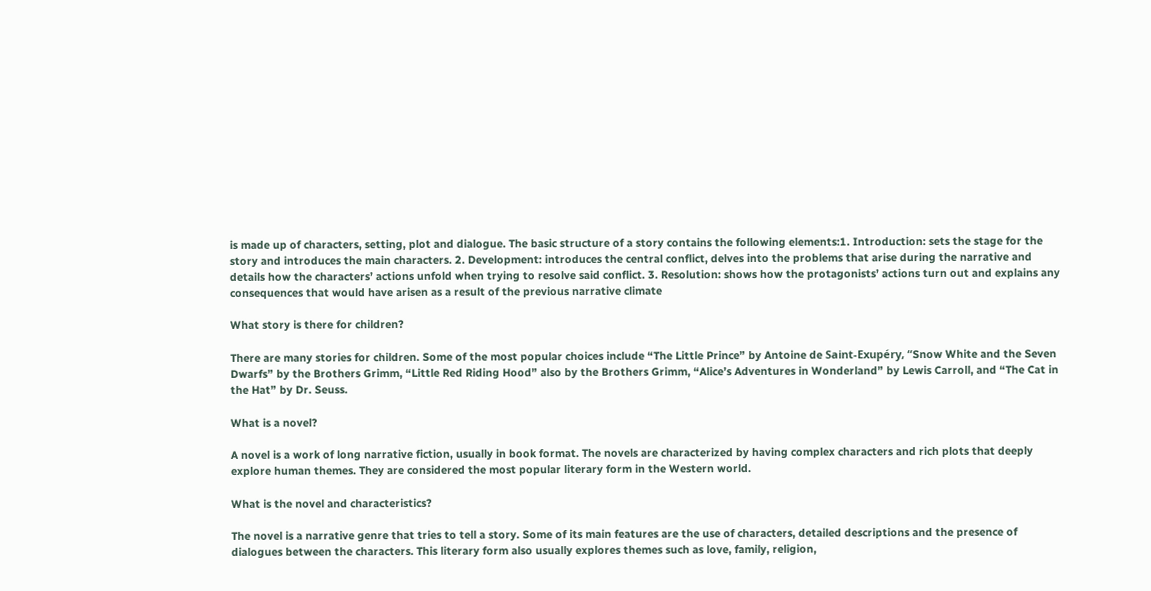is made up of characters, setting, plot and dialogue. The basic structure of a story contains the following elements:1. Introduction: sets the stage for the story and introduces the main characters. 2. Development: introduces the central conflict, delves into the problems that arise during the narrative and details how the characters’ actions unfold when trying to resolve said conflict. 3. Resolution: shows how the protagonists’ actions turn out and explains any consequences that would have arisen as a result of the previous narrative climate

What story is there for children?

There are many stories for children. Some of the most popular choices include “The Little Prince” by Antoine de Saint-Exupéry, “Snow White and the Seven Dwarfs” by the Brothers Grimm, “Little Red Riding Hood” also by the Brothers Grimm, “Alice’s Adventures in Wonderland” by Lewis Carroll, and “The Cat in the Hat” by Dr. Seuss.

What is a novel?

A novel is a work of long narrative fiction, usually in book format. The novels are characterized by having complex characters and rich plots that deeply explore human themes. They are considered the most popular literary form in the Western world.

What is the novel and characteristics?

The novel is a narrative genre that tries to tell a story. Some of its main features are the use of characters, detailed descriptions and the presence of dialogues between the characters. This literary form also usually explores themes such as love, family, religion,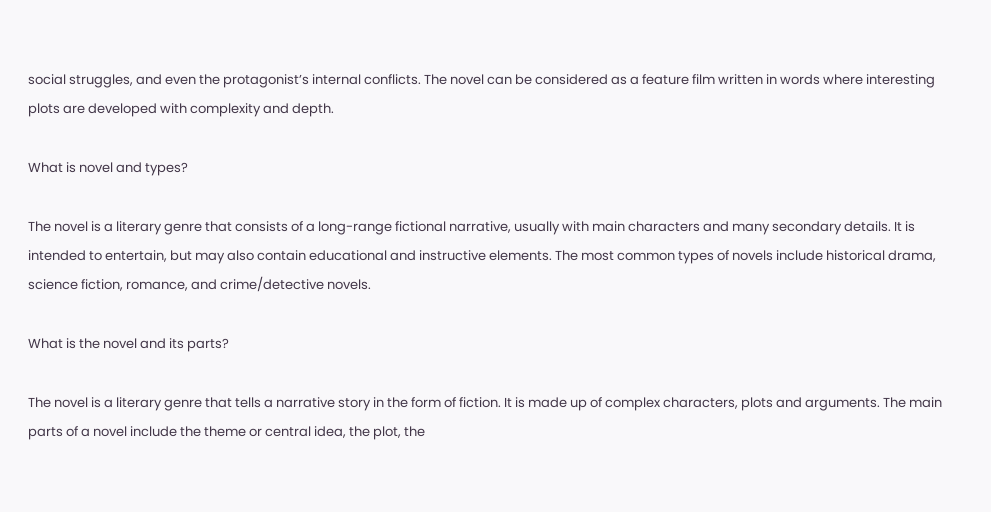social struggles, and even the protagonist’s internal conflicts. The novel can be considered as a feature film written in words where interesting plots are developed with complexity and depth.

What is novel and types?

The novel is a literary genre that consists of a long-range fictional narrative, usually with main characters and many secondary details. It is intended to entertain, but may also contain educational and instructive elements. The most common types of novels include historical drama, science fiction, romance, and crime/detective novels.

What is the novel and its parts?

The novel is a literary genre that tells a narrative story in the form of fiction. It is made up of complex characters, plots and arguments. The main parts of a novel include the theme or central idea, the plot, the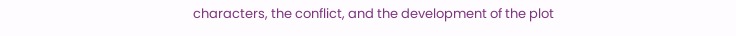characters, the conflict, and the development of the plot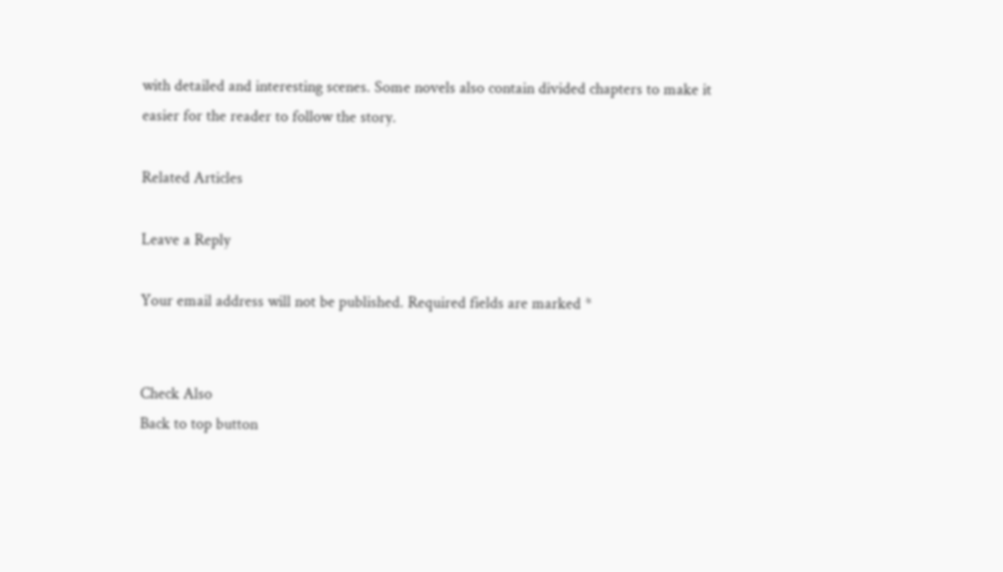with detailed and interesting scenes. Some novels also contain divided chapters to make it easier for the reader to follow the story.

Related Articles

Leave a Reply

Your email address will not be published. Required fields are marked *


Check Also
Back to top button